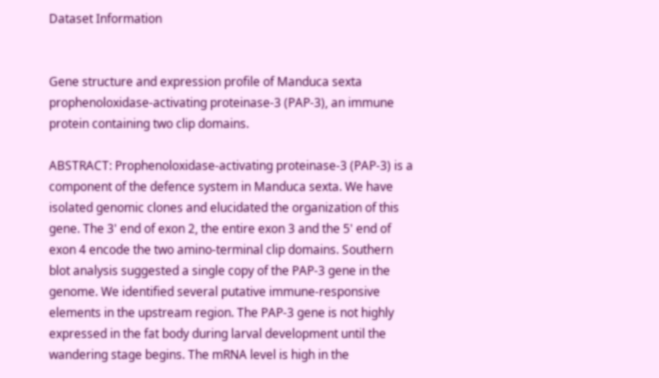Dataset Information


Gene structure and expression profile of Manduca sexta prophenoloxidase-activating proteinase-3 (PAP-3), an immune protein containing two clip domains.

ABSTRACT: Prophenoloxidase-activating proteinase-3 (PAP-3) is a component of the defence system in Manduca sexta. We have isolated genomic clones and elucidated the organization of this gene. The 3' end of exon 2, the entire exon 3 and the 5' end of exon 4 encode the two amino-terminal clip domains. Southern blot analysis suggested a single copy of the PAP-3 gene in the genome. We identified several putative immune-responsive elements in the upstream region. The PAP-3 gene is not highly expressed in the fat body during larval development until the wandering stage begins. The mRNA level is high in the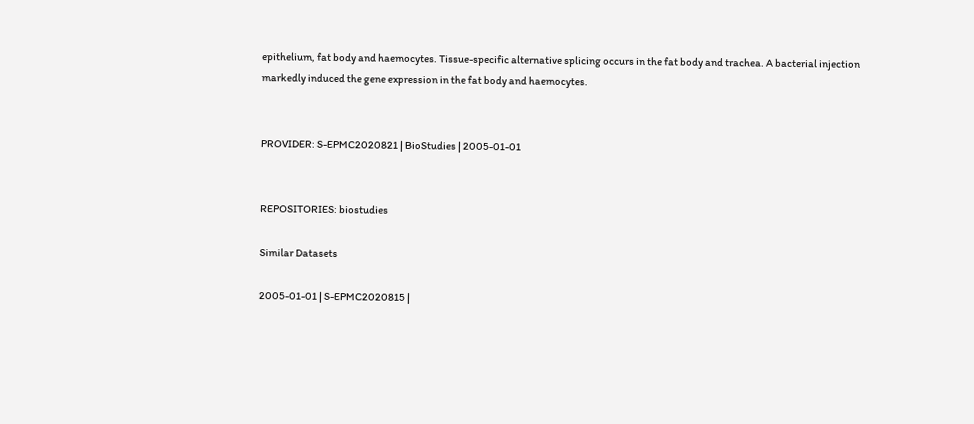epithelium, fat body and haemocytes. Tissue-specific alternative splicing occurs in the fat body and trachea. A bacterial injection markedly induced the gene expression in the fat body and haemocytes.


PROVIDER: S-EPMC2020821 | BioStudies | 2005-01-01


REPOSITORIES: biostudies

Similar Datasets

2005-01-01 | S-EPMC2020815 |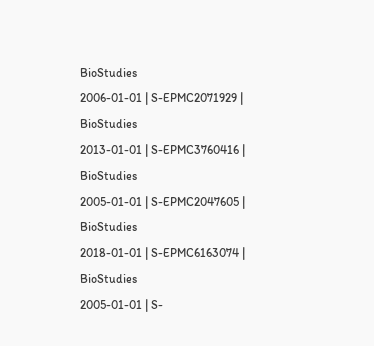BioStudies
2006-01-01 | S-EPMC2071929 | BioStudies
2013-01-01 | S-EPMC3760416 | BioStudies
2005-01-01 | S-EPMC2047605 | BioStudies
2018-01-01 | S-EPMC6163074 | BioStudies
2005-01-01 | S-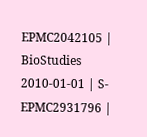EPMC2042105 | BioStudies
2010-01-01 | S-EPMC2931796 |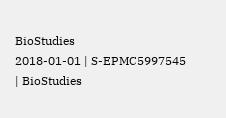BioStudies
2018-01-01 | S-EPMC5997545 | BioStudies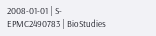2008-01-01 | S-EPMC2490783 | BioStudies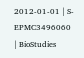2012-01-01 | S-EPMC3496060 | BioStudies